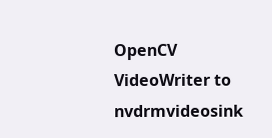OpenCV VideoWriter to nvdrmvideosink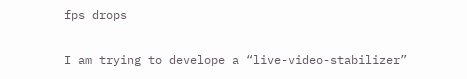fps drops

I am trying to develope a “live-video-stabilizer”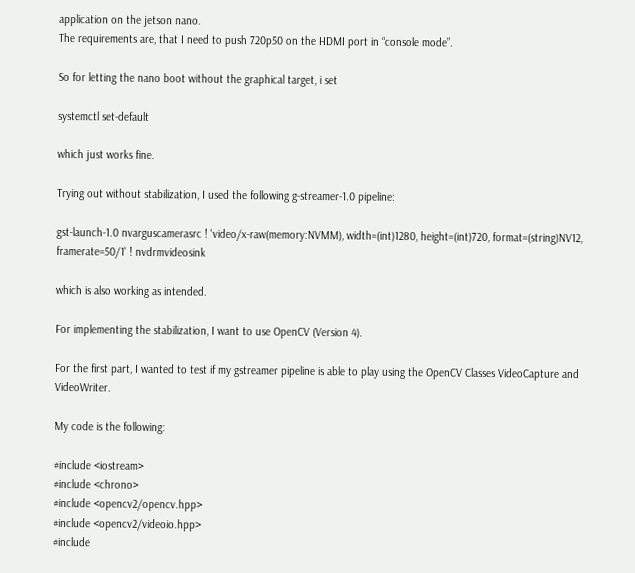application on the jetson nano.
The requirements are, that I need to push 720p50 on the HDMI port in “console mode”.

So for letting the nano boot without the graphical target, i set

systemctl set-default

which just works fine.

Trying out without stabilization, I used the following g-streamer-1.0 pipeline:

gst-launch-1.0 nvarguscamerasrc ! 'video/x-raw(memory:NVMM), width=(int)1280, height=(int)720, format=(string)NV12, framerate=50/1' ! nvdrmvideosink

which is also working as intended.

For implementing the stabilization, I want to use OpenCV (Version 4).

For the first part, I wanted to test if my gstreamer pipeline is able to play using the OpenCV Classes VideoCapture and VideoWriter.

My code is the following:

#include <iostream>
#include <chrono>
#include <opencv2/opencv.hpp>
#include <opencv2/videoio.hpp>
#include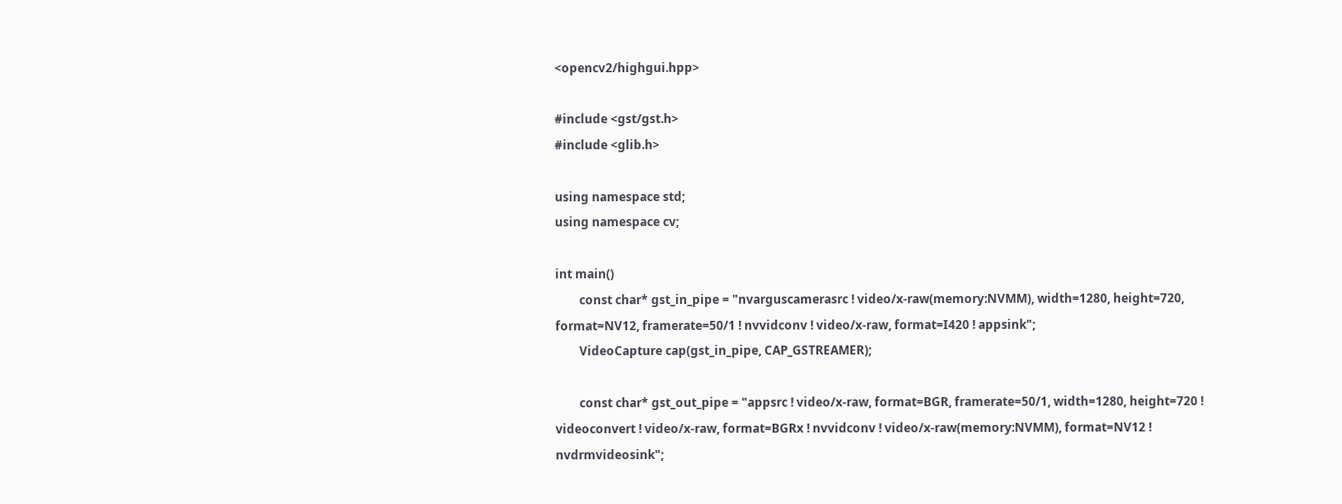<opencv2/highgui.hpp>

#include <gst/gst.h>
#include <glib.h>

using namespace std;
using namespace cv;

int main()
        const char* gst_in_pipe = "nvarguscamerasrc ! video/x-raw(memory:NVMM), width=1280, height=720, format=NV12, framerate=50/1 ! nvvidconv ! video/x-raw, format=I420 ! appsink";
        VideoCapture cap(gst_in_pipe, CAP_GSTREAMER);

        const char* gst_out_pipe = "appsrc ! video/x-raw, format=BGR, framerate=50/1, width=1280, height=720 ! videoconvert ! video/x-raw, format=BGRx ! nvvidconv ! video/x-raw(memory:NVMM), format=NV12 ! nvdrmvideosink";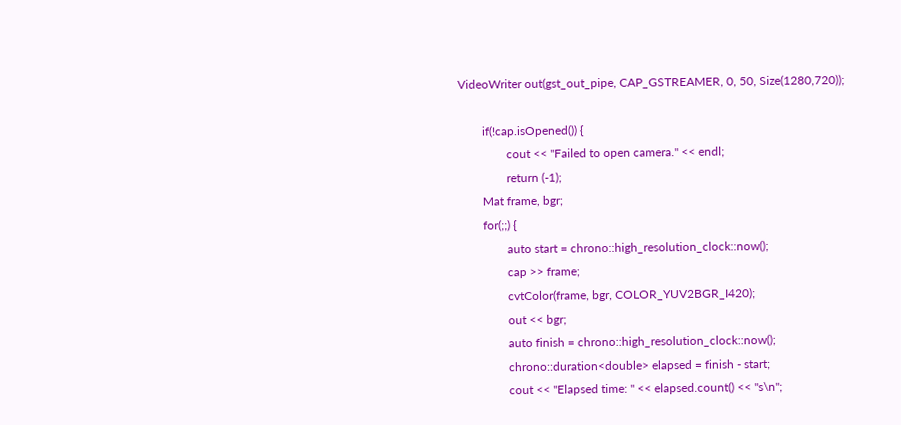VideoWriter out(gst_out_pipe, CAP_GSTREAMER, 0, 50, Size(1280,720));

        if(!cap.isOpened()) {
                cout << "Failed to open camera." << endl;
                return (-1);
        Mat frame, bgr;
        for(;;) {
                auto start = chrono::high_resolution_clock::now();
                cap >> frame;
                cvtColor(frame, bgr, COLOR_YUV2BGR_I420);
                out << bgr;
                auto finish = chrono::high_resolution_clock::now();
                chrono::duration<double> elapsed = finish - start;
                cout << "Elapsed time: " << elapsed.count() << "s\n";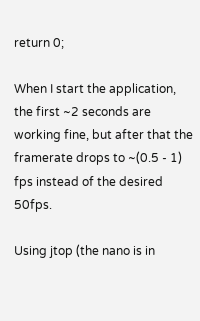return 0;

When I start the application, the first ~2 seconds are working fine, but after that the framerate drops to ~(0.5 - 1) fps instead of the desired 50fps.

Using jtop (the nano is in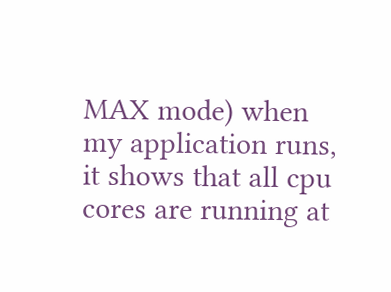MAX mode) when my application runs, it shows that all cpu cores are running at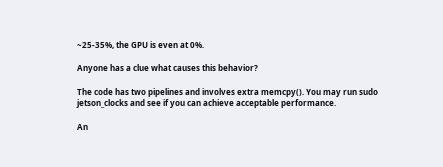~25-35%, the GPU is even at 0%.

Anyone has a clue what causes this behavior?

The code has two pipelines and involves extra memcpy(). You may run sudo jetson_clocks and see if you can achieve acceptable performance.

An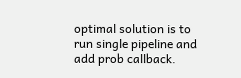optimal solution is to run single pipeline and add prob callback.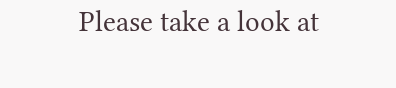Please take a look at